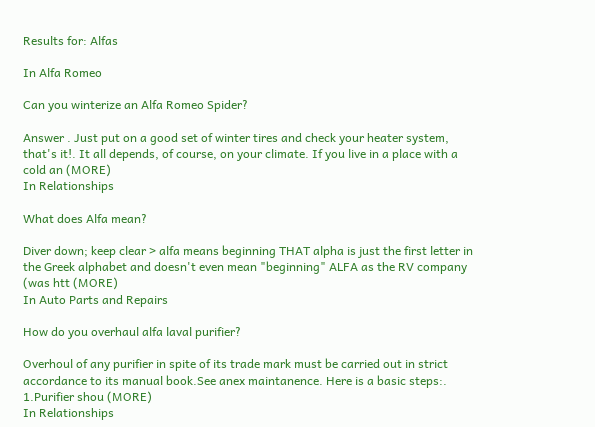Results for: Alfas

In Alfa Romeo

Can you winterize an Alfa Romeo Spider?

Answer . Just put on a good set of winter tires and check your heater system, that's it!. It all depends, of course, on your climate. If you live in a place with a cold an (MORE)
In Relationships

What does Alfa mean?

Diver down; keep clear > alfa means beginning THAT alpha is just the first letter in the Greek alphabet and doesn't even mean "beginning" ALFA as the RV company (was htt (MORE)
In Auto Parts and Repairs

How do you overhaul alfa laval purifier?

Overhoul of any purifier in spite of its trade mark must be carried out in strict accordance to its manual book.See anex maintanence. Here is a basic steps:. 1.Purifier shou (MORE)
In Relationships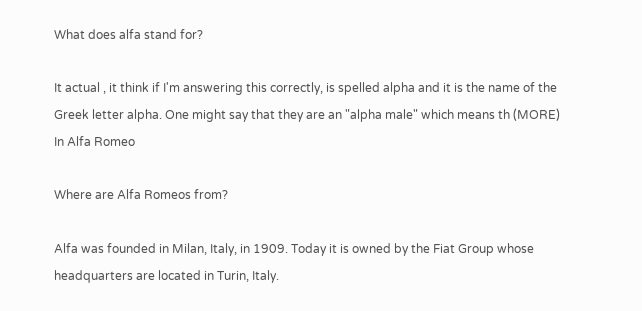What does alfa stand for?

It actual , it think if I'm answering this correctly, is spelled alpha and it is the name of the Greek letter alpha. One might say that they are an "alpha male" which means th (MORE)
In Alfa Romeo

Where are Alfa Romeos from?

Alfa was founded in Milan, Italy, in 1909. Today it is owned by the Fiat Group whose headquarters are located in Turin, Italy.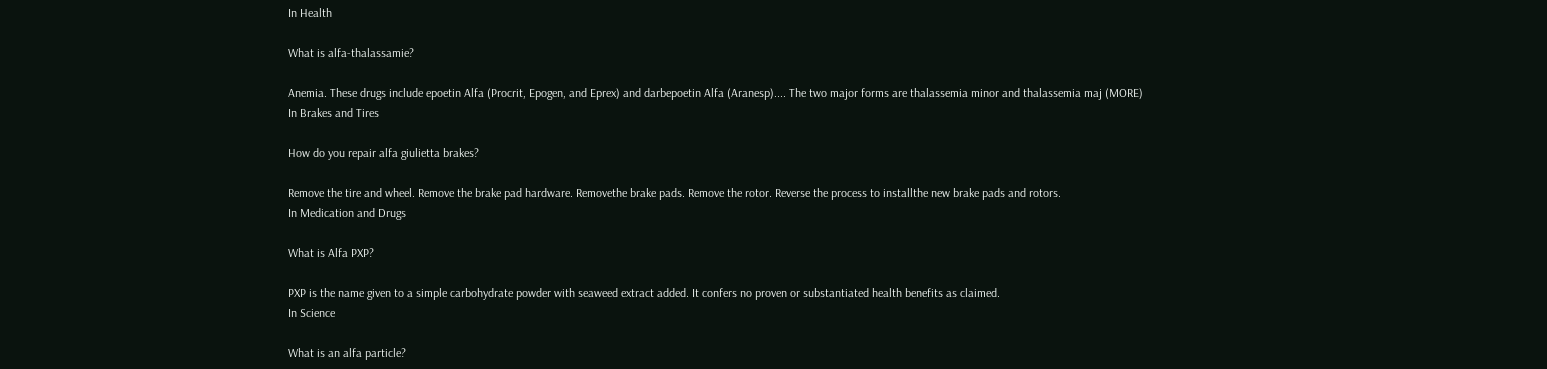In Health

What is alfa-thalassamie?

Anemia. These drugs include epoetin Alfa (Procrit, Epogen, and Eprex) and darbepoetin Alfa (Aranesp).... The two major forms are thalassemia minor and thalassemia maj (MORE)
In Brakes and Tires

How do you repair alfa giulietta brakes?

Remove the tire and wheel. Remove the brake pad hardware. Removethe brake pads. Remove the rotor. Reverse the process to installthe new brake pads and rotors.
In Medication and Drugs

What is Alfa PXP?

PXP is the name given to a simple carbohydrate powder with seaweed extract added. It confers no proven or substantiated health benefits as claimed.
In Science

What is an alfa particle?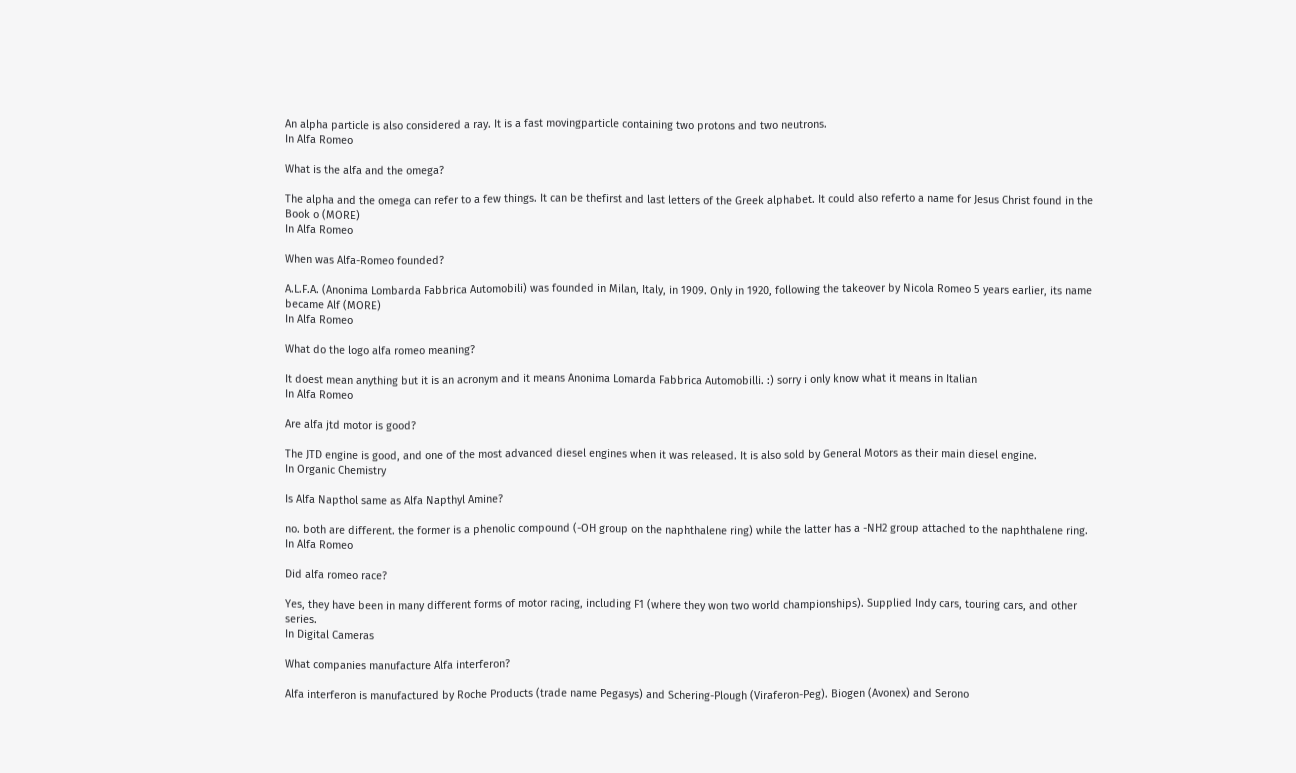An alpha particle is also considered a ray. It is a fast movingparticle containing two protons and two neutrons.
In Alfa Romeo

What is the alfa and the omega?

The alpha and the omega can refer to a few things. It can be thefirst and last letters of the Greek alphabet. It could also referto a name for Jesus Christ found in the Book o (MORE)
In Alfa Romeo

When was Alfa-Romeo founded?

A.L.F.A. (Anonima Lombarda Fabbrica Automobili) was founded in Milan, Italy, in 1909. Only in 1920, following the takeover by Nicola Romeo 5 years earlier, its name became Alf (MORE)
In Alfa Romeo

What do the logo alfa romeo meaning?

It doest mean anything but it is an acronym and it means Anonima Lomarda Fabbrica Automobilli. :) sorry i only know what it means in Italian
In Alfa Romeo

Are alfa jtd motor is good?

The JTD engine is good, and one of the most advanced diesel engines when it was released. It is also sold by General Motors as their main diesel engine.
In Organic Chemistry

Is Alfa Napthol same as Alfa Napthyl Amine?

no. both are different. the former is a phenolic compound (-OH group on the naphthalene ring) while the latter has a -NH2 group attached to the naphthalene ring.
In Alfa Romeo

Did alfa romeo race?

Yes, they have been in many different forms of motor racing, including F1 (where they won two world championships). Supplied Indy cars, touring cars, and other series.
In Digital Cameras

What companies manufacture Alfa interferon?

Alfa interferon is manufactured by Roche Products (trade name Pegasys) and Schering-Plough (Viraferon-Peg). Biogen (Avonex) and Serono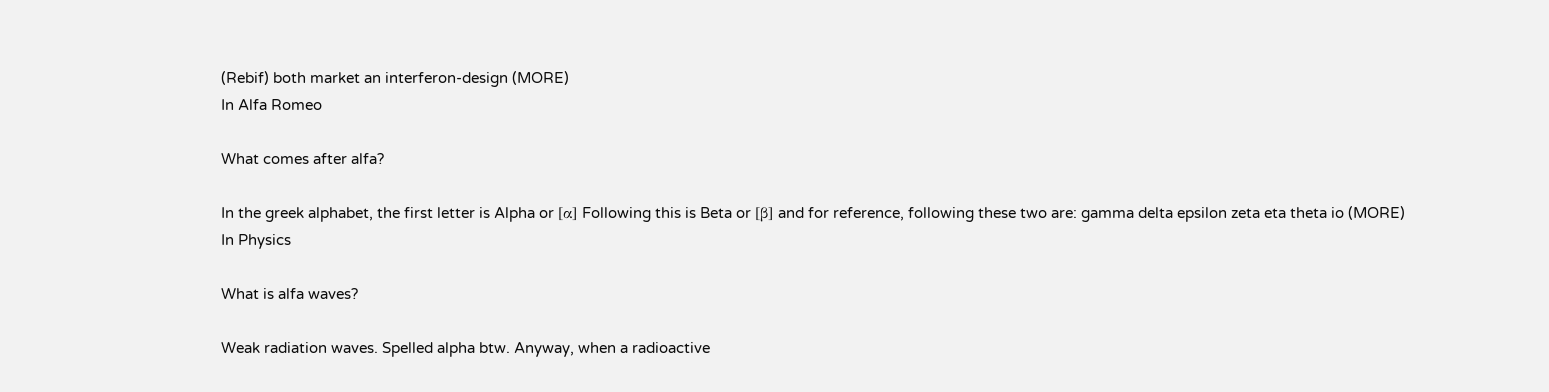(Rebif) both market an interferon-design (MORE)
In Alfa Romeo

What comes after alfa?

In the greek alphabet, the first letter is Alpha or [α] Following this is Beta or [β] and for reference, following these two are: gamma delta epsilon zeta eta theta io (MORE)
In Physics

What is alfa waves?

Weak radiation waves. Spelled alpha btw. Anyway, when a radioactive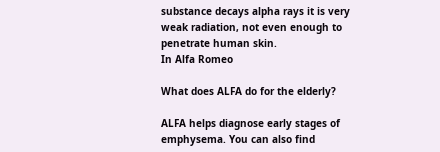substance decays alpha rays it is very weak radiation, not even enough to penetrate human skin.
In Alfa Romeo

What does ALFA do for the elderly?

ALFA helps diagnose early stages of emphysema. You can also find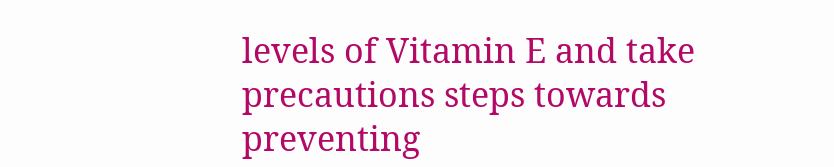levels of Vitamin E and take precautions steps towards preventing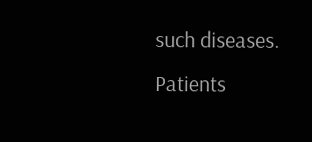such diseases. Patients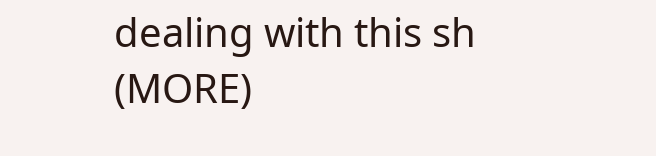dealing with this sh (MORE)